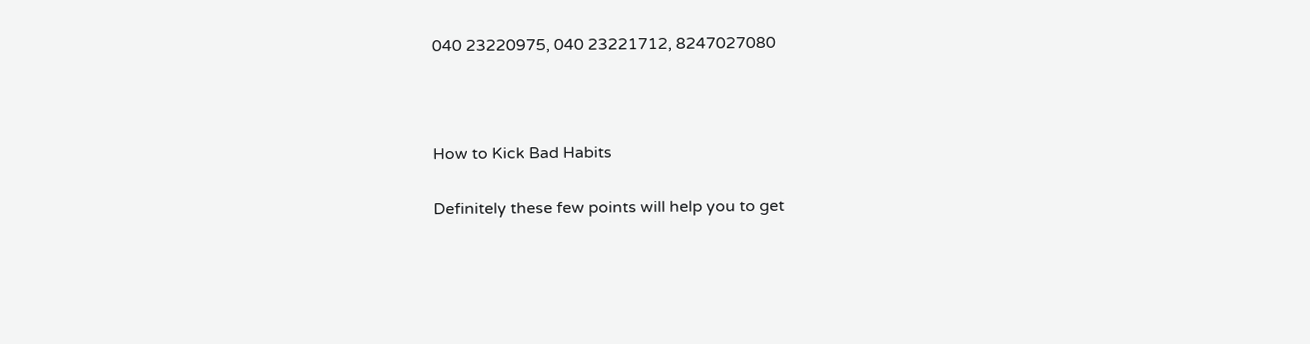040 23220975, 040 23221712, 8247027080



How to Kick Bad Habits

Definitely these few points will help you to get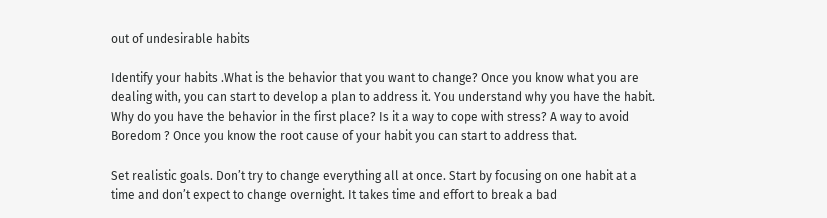out of undesirable habits

Identify your habits .What is the behavior that you want to change? Once you know what you are dealing with, you can start to develop a plan to address it. You understand why you have the habit. Why do you have the behavior in the first place? Is it a way to cope with stress? A way to avoid Boredom ? Once you know the root cause of your habit you can start to address that.

Set realistic goals. Don’t try to change everything all at once. Start by focusing on one habit at a time and don’t expect to change overnight. It takes time and effort to break a bad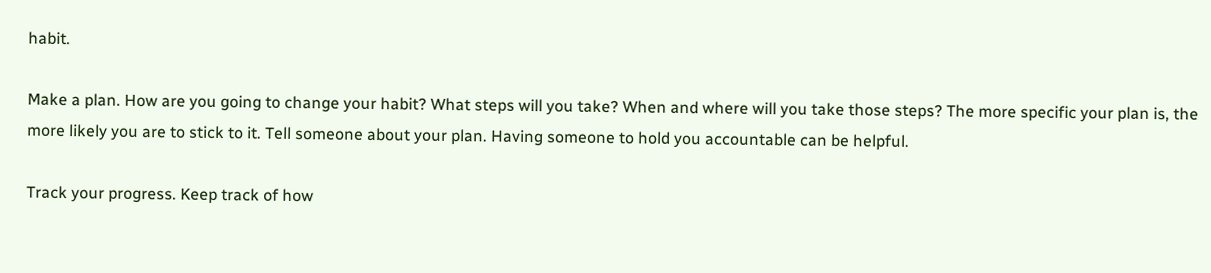habit.

Make a plan. How are you going to change your habit? What steps will you take? When and where will you take those steps? The more specific your plan is, the more likely you are to stick to it. Tell someone about your plan. Having someone to hold you accountable can be helpful.

Track your progress. Keep track of how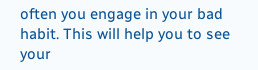often you engage in your bad habit. This will help you to see your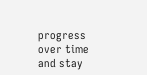progress over time and stay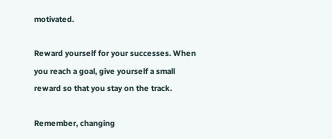motivated.

Reward yourself for your successes. When you reach a goal, give yourself a small reward so that you stay on the track.

Remember, changing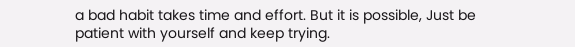a bad habit takes time and effort. But it is possible, Just be patient with yourself and keep trying.